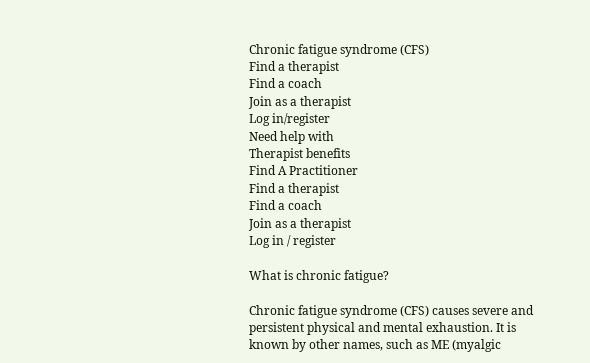Chronic fatigue syndrome (CFS)
Find a therapist
Find a coach
Join as a therapist
Log in/register
Need help with
Therapist benefits
Find A Practitioner
Find a therapist
Find a coach
Join as a therapist
Log in / register

What is chronic fatigue?

Chronic fatigue syndrome (CFS) causes severe and persistent physical and mental exhaustion. It is known by other names, such as ME (myalgic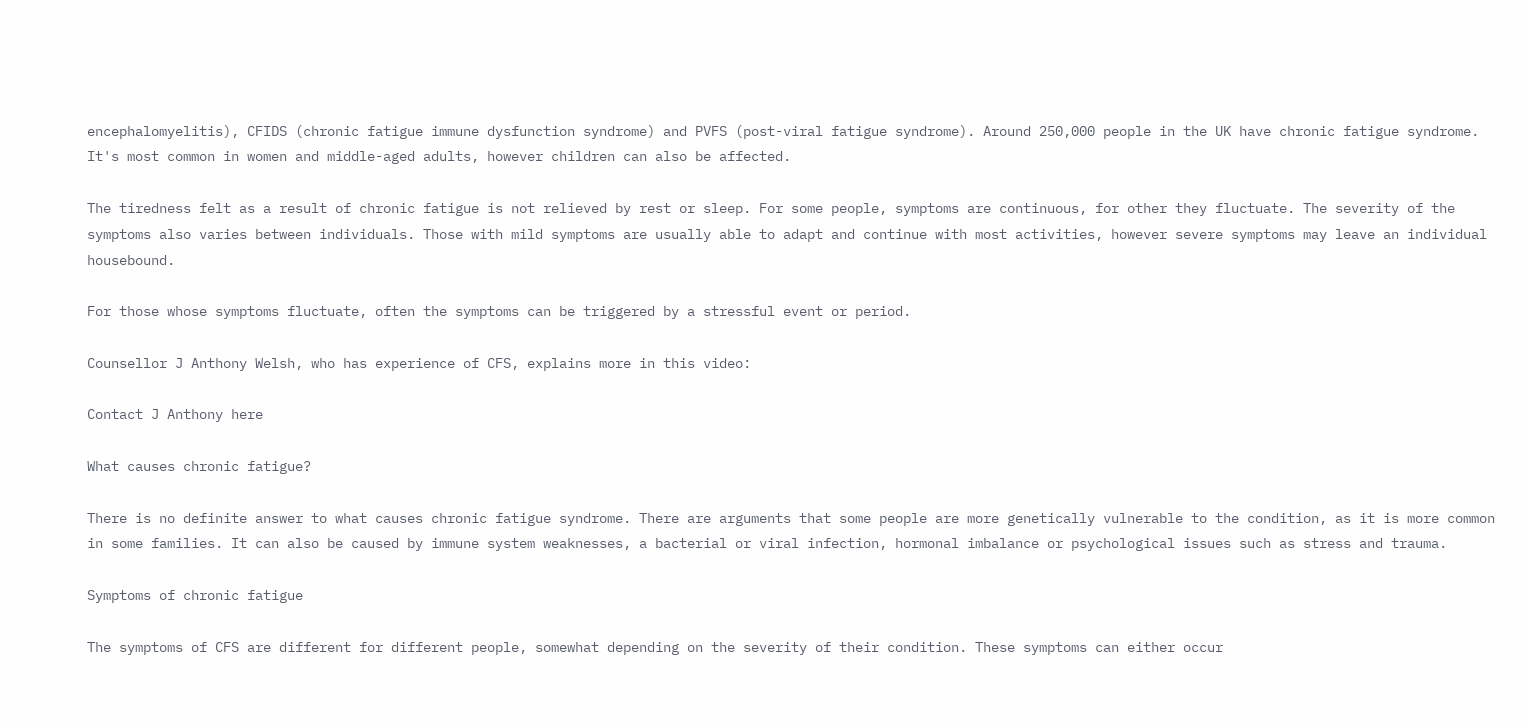encephalomyelitis), CFIDS (chronic fatigue immune dysfunction syndrome) and PVFS (post-viral fatigue syndrome). Around 250,000 people in the UK have chronic fatigue syndrome. It's most common in women and middle-aged adults, however children can also be affected.

The tiredness felt as a result of chronic fatigue is not relieved by rest or sleep. For some people, symptoms are continuous, for other they fluctuate. The severity of the symptoms also varies between individuals. Those with mild symptoms are usually able to adapt and continue with most activities, however severe symptoms may leave an individual housebound.

For those whose symptoms fluctuate, often the symptoms can be triggered by a stressful event or period.

Counsellor J Anthony Welsh, who has experience of CFS, explains more in this video:

Contact J Anthony here

What causes chronic fatigue?

There is no definite answer to what causes chronic fatigue syndrome. There are arguments that some people are more genetically vulnerable to the condition, as it is more common in some families. It can also be caused by immune system weaknesses, a bacterial or viral infection, hormonal imbalance or psychological issues such as stress and trauma.

Symptoms of chronic fatigue

The symptoms of CFS are different for different people, somewhat depending on the severity of their condition. These symptoms can either occur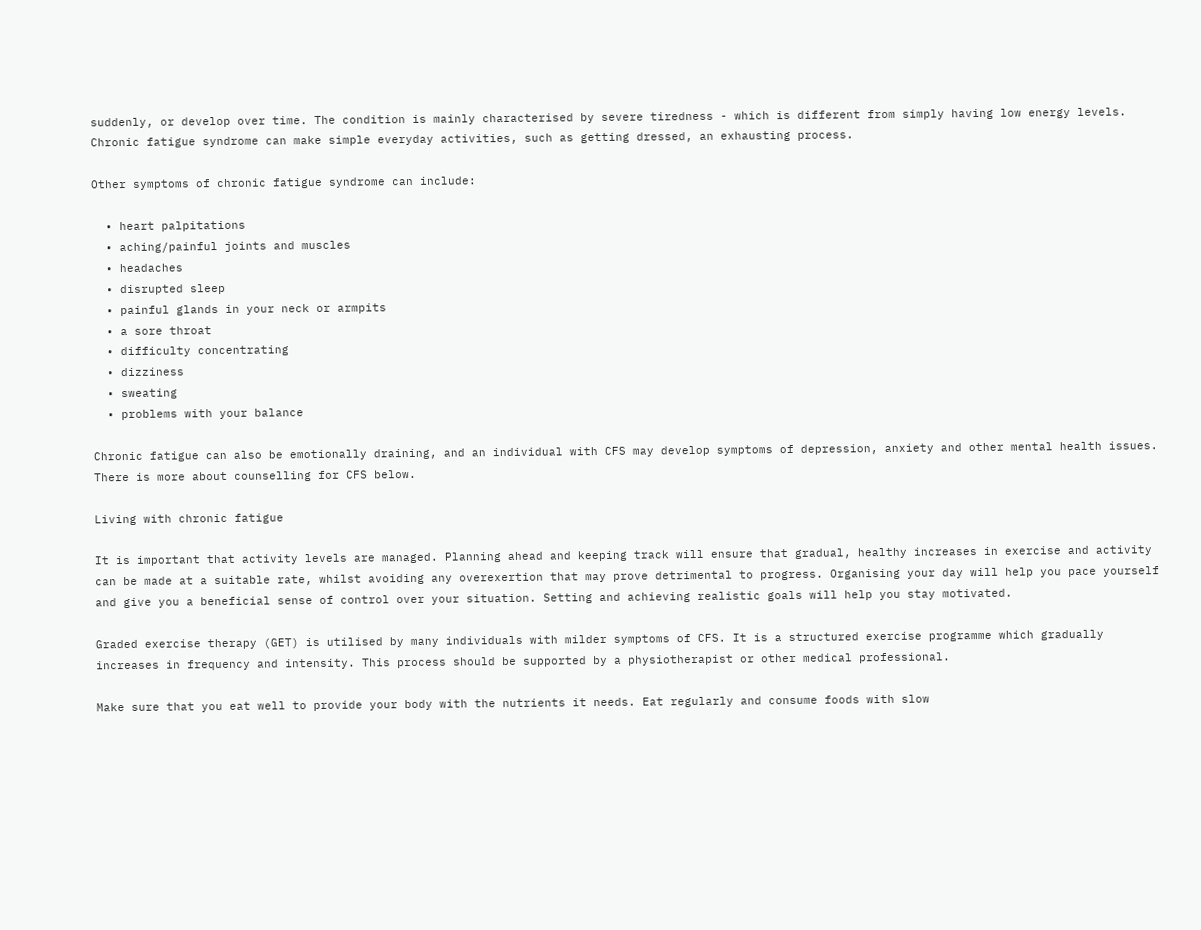suddenly, or develop over time. The condition is mainly characterised by severe tiredness - which is different from simply having low energy levels. Chronic fatigue syndrome can make simple everyday activities, such as getting dressed, an exhausting process.

Other symptoms of chronic fatigue syndrome can include:

  • heart palpitations
  • aching/painful joints and muscles
  • headaches
  • disrupted sleep
  • painful glands in your neck or armpits
  • a sore throat
  • difficulty concentrating
  • dizziness
  • sweating
  • problems with your balance

Chronic fatigue can also be emotionally draining, and an individual with CFS may develop symptoms of depression, anxiety and other mental health issues. There is more about counselling for CFS below.

Living with chronic fatigue

It is important that activity levels are managed. Planning ahead and keeping track will ensure that gradual, healthy increases in exercise and activity can be made at a suitable rate, whilst avoiding any overexertion that may prove detrimental to progress. Organising your day will help you pace yourself and give you a beneficial sense of control over your situation. Setting and achieving realistic goals will help you stay motivated.

Graded exercise therapy (GET) is utilised by many individuals with milder symptoms of CFS. It is a structured exercise programme which gradually increases in frequency and intensity. This process should be supported by a physiotherapist or other medical professional.

Make sure that you eat well to provide your body with the nutrients it needs. Eat regularly and consume foods with slow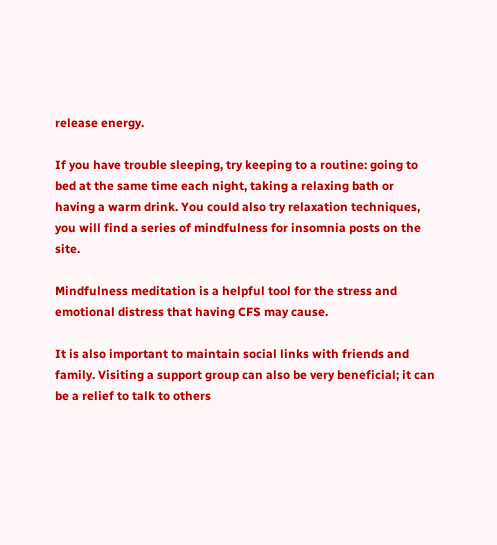release energy.

If you have trouble sleeping, try keeping to a routine: going to bed at the same time each night, taking a relaxing bath or having a warm drink. You could also try relaxation techniques, you will find a series of mindfulness for insomnia posts on the site.

Mindfulness meditation is a helpful tool for the stress and emotional distress that having CFS may cause.

It is also important to maintain social links with friends and family. Visiting a support group can also be very beneficial; it can be a relief to talk to others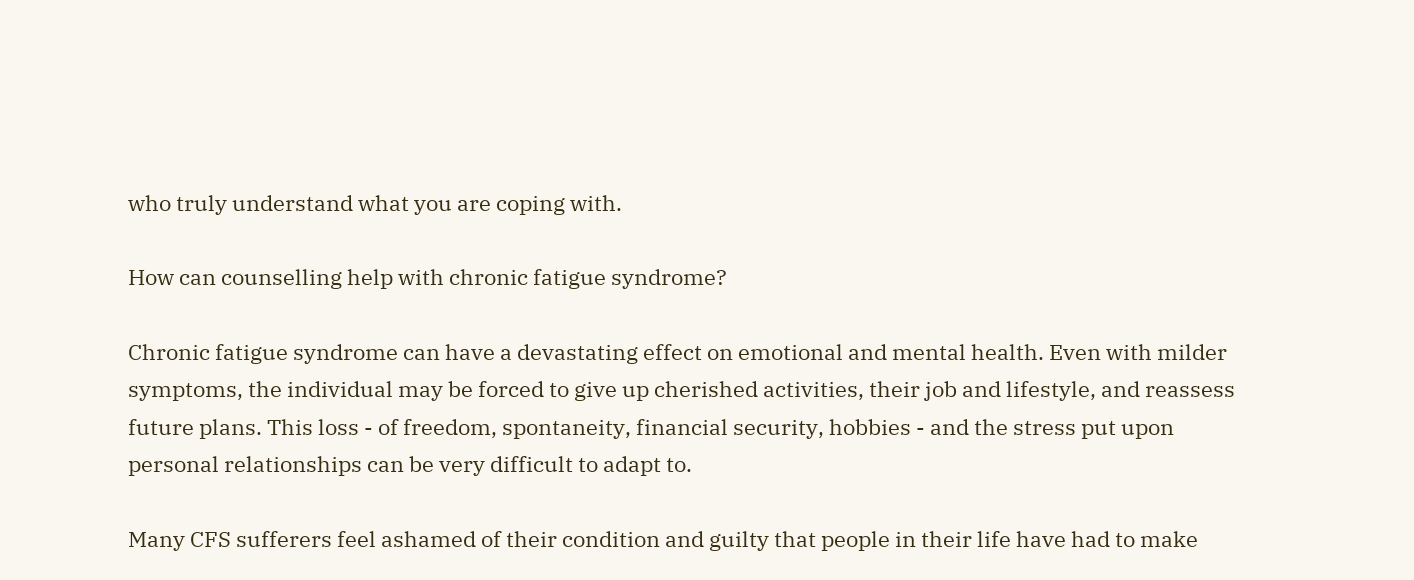who truly understand what you are coping with.

How can counselling help with chronic fatigue syndrome?

Chronic fatigue syndrome can have a devastating effect on emotional and mental health. Even with milder symptoms, the individual may be forced to give up cherished activities, their job and lifestyle, and reassess future plans. This loss - of freedom, spontaneity, financial security, hobbies - and the stress put upon personal relationships can be very difficult to adapt to.

Many CFS sufferers feel ashamed of their condition and guilty that people in their life have had to make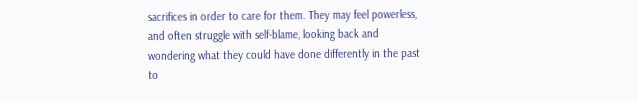sacrifices in order to care for them. They may feel powerless, and often struggle with self-blame, looking back and wondering what they could have done differently in the past to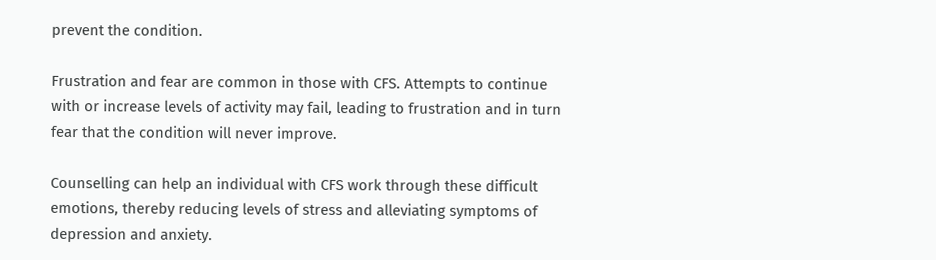prevent the condition.

Frustration and fear are common in those with CFS. Attempts to continue with or increase levels of activity may fail, leading to frustration and in turn fear that the condition will never improve.

Counselling can help an individual with CFS work through these difficult emotions, thereby reducing levels of stress and alleviating symptoms of depression and anxiety.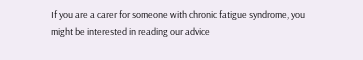If you are a carer for someone with chronic fatigue syndrome, you might be interested in reading our advice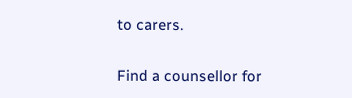to carers.

Find a counsellor for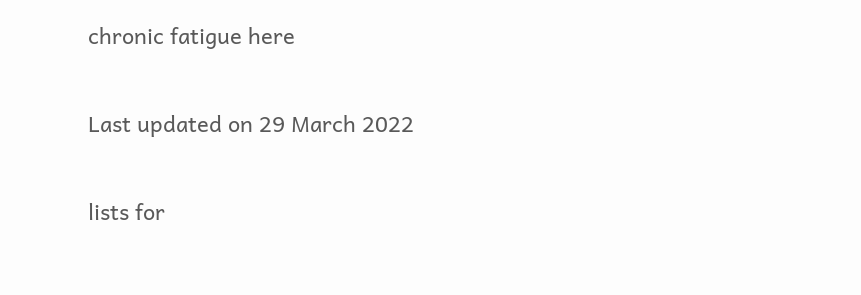chronic fatigue here

Last updated on 29 March 2022

lists for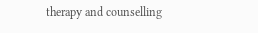therapy and counselling